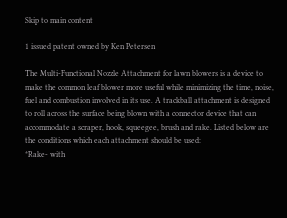Skip to main content

1 issued patent owned by Ken Petersen

The Multi-Functional Nozzle Attachment for lawn blowers is a device to make the common leaf blower more useful while minimizing the time, noise, fuel and combustion involved in its use. A trackball attachment is designed to roll across the surface being blown with a connector device that can accommodate a scraper, hook, squeegee, brush and rake. Listed below are the conditions which each attachment should be used:
*Rake- with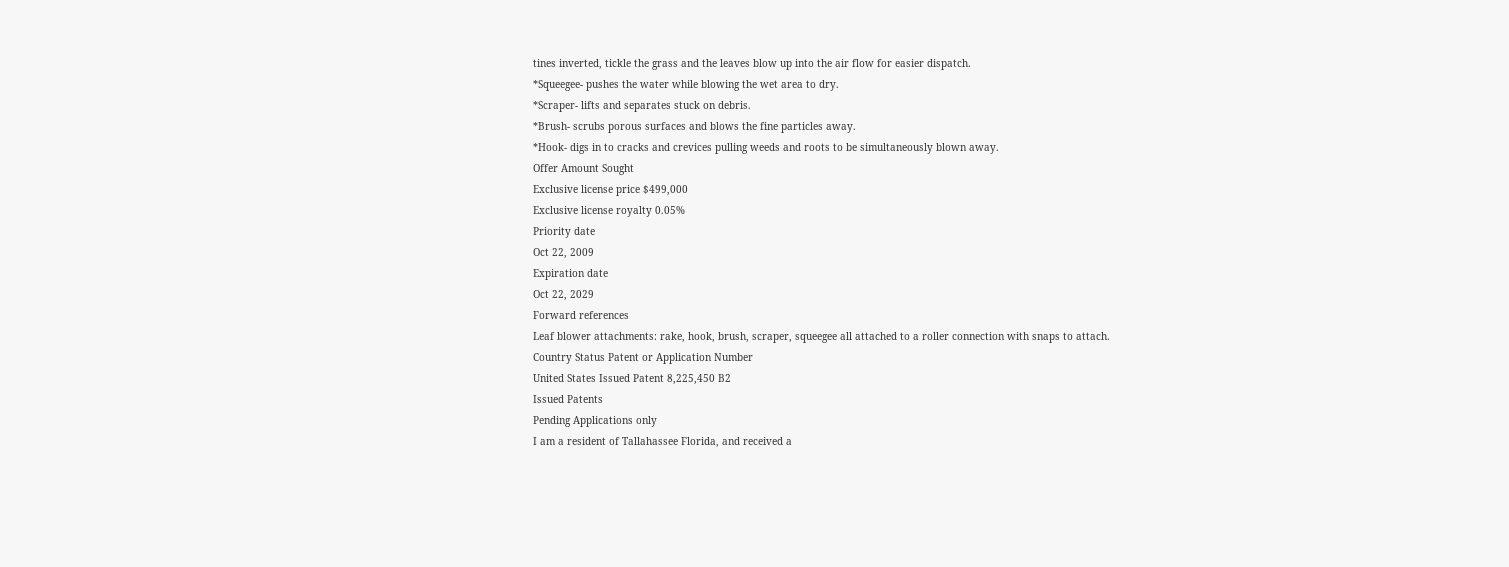tines inverted, tickle the grass and the leaves blow up into the air flow for easier dispatch.
*Squeegee- pushes the water while blowing the wet area to dry.
*Scraper- lifts and separates stuck on debris.
*Brush- scrubs porous surfaces and blows the fine particles away.
*Hook- digs in to cracks and crevices pulling weeds and roots to be simultaneously blown away.
Offer Amount Sought
Exclusive license price $499,000
Exclusive license royalty 0.05%
Priority date
Oct 22, 2009
Expiration date
Oct 22, 2029
Forward references
Leaf blower attachments: rake, hook, brush, scraper, squeegee all attached to a roller connection with snaps to attach.
Country Status Patent or Application Number
United States Issued Patent 8,225,450 B2
Issued Patents
Pending Applications only
I am a resident of Tallahassee Florida, and received a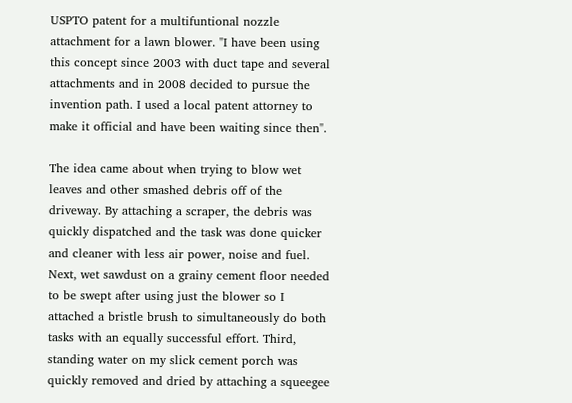USPTO patent for a multifuntional nozzle attachment for a lawn blower. "I have been using this concept since 2003 with duct tape and several attachments and in 2008 decided to pursue the invention path. I used a local patent attorney to make it official and have been waiting since then".

The idea came about when trying to blow wet leaves and other smashed debris off of the driveway. By attaching a scraper, the debris was quickly dispatched and the task was done quicker and cleaner with less air power, noise and fuel. Next, wet sawdust on a grainy cement floor needed to be swept after using just the blower so I attached a bristle brush to simultaneously do both tasks with an equally successful effort. Third, standing water on my slick cement porch was quickly removed and dried by attaching a squeegee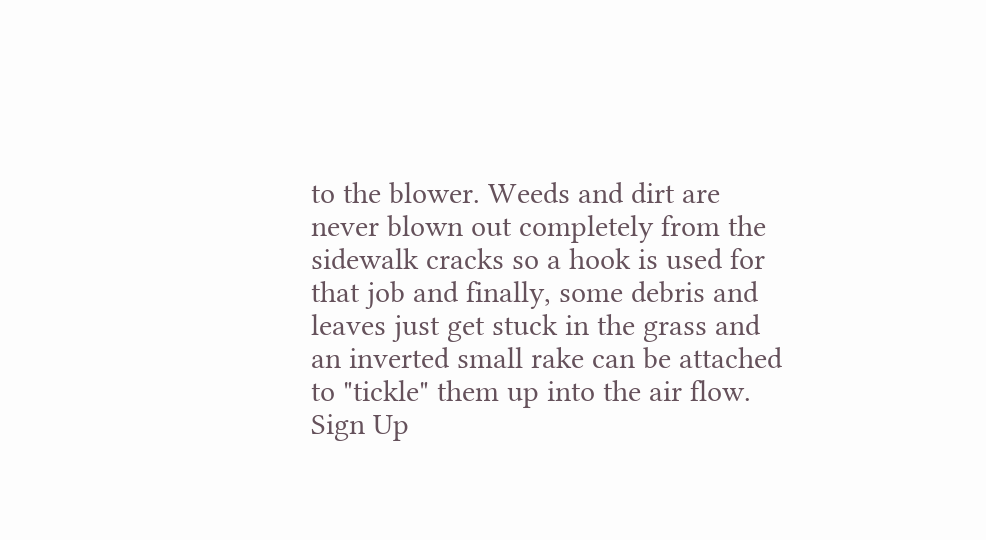to the blower. Weeds and dirt are never blown out completely from the sidewalk cracks so a hook is used for that job and finally, some debris and leaves just get stuck in the grass and an inverted small rake can be attached to "tickle" them up into the air flow.
Sign Up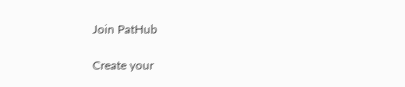Join PatHub

Create your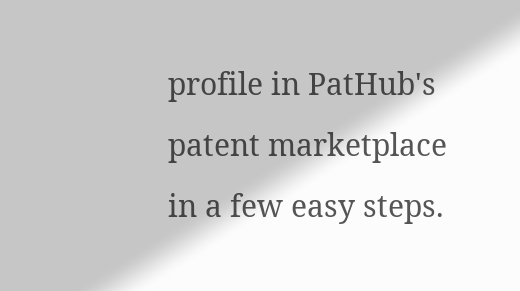profile in PatHub's patent marketplace in a few easy steps.